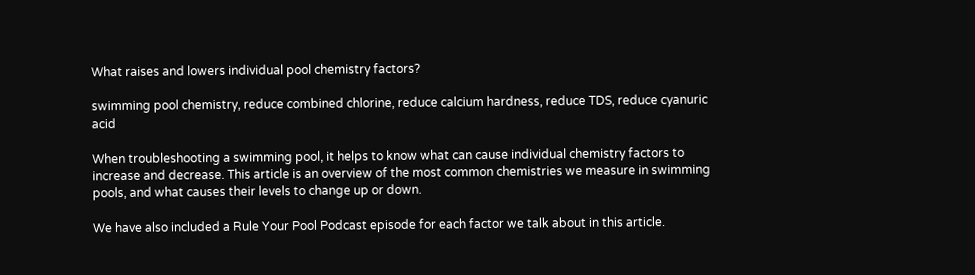What raises and lowers individual pool chemistry factors?

swimming pool chemistry, reduce combined chlorine, reduce calcium hardness, reduce TDS, reduce cyanuric acid

When troubleshooting a swimming pool, it helps to know what can cause individual chemistry factors to increase and decrease. This article is an overview of the most common chemistries we measure in swimming pools, and what causes their levels to change up or down.

We have also included a Rule Your Pool Podcast episode for each factor we talk about in this article.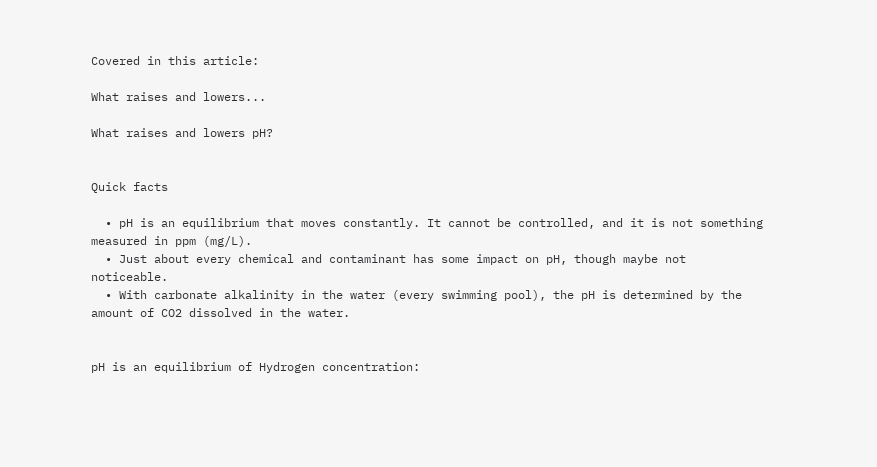Covered in this article:

What raises and lowers...

What raises and lowers pH?


Quick facts

  • pH is an equilibrium that moves constantly. It cannot be controlled, and it is not something measured in ppm (mg/L).
  • Just about every chemical and contaminant has some impact on pH, though maybe not noticeable.
  • With carbonate alkalinity in the water (every swimming pool), the pH is determined by the amount of CO2 dissolved in the water.


pH is an equilibrium of Hydrogen concentration: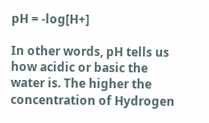pH = -log[H+]

In other words, pH tells us how acidic or basic the water is. The higher the concentration of Hydrogen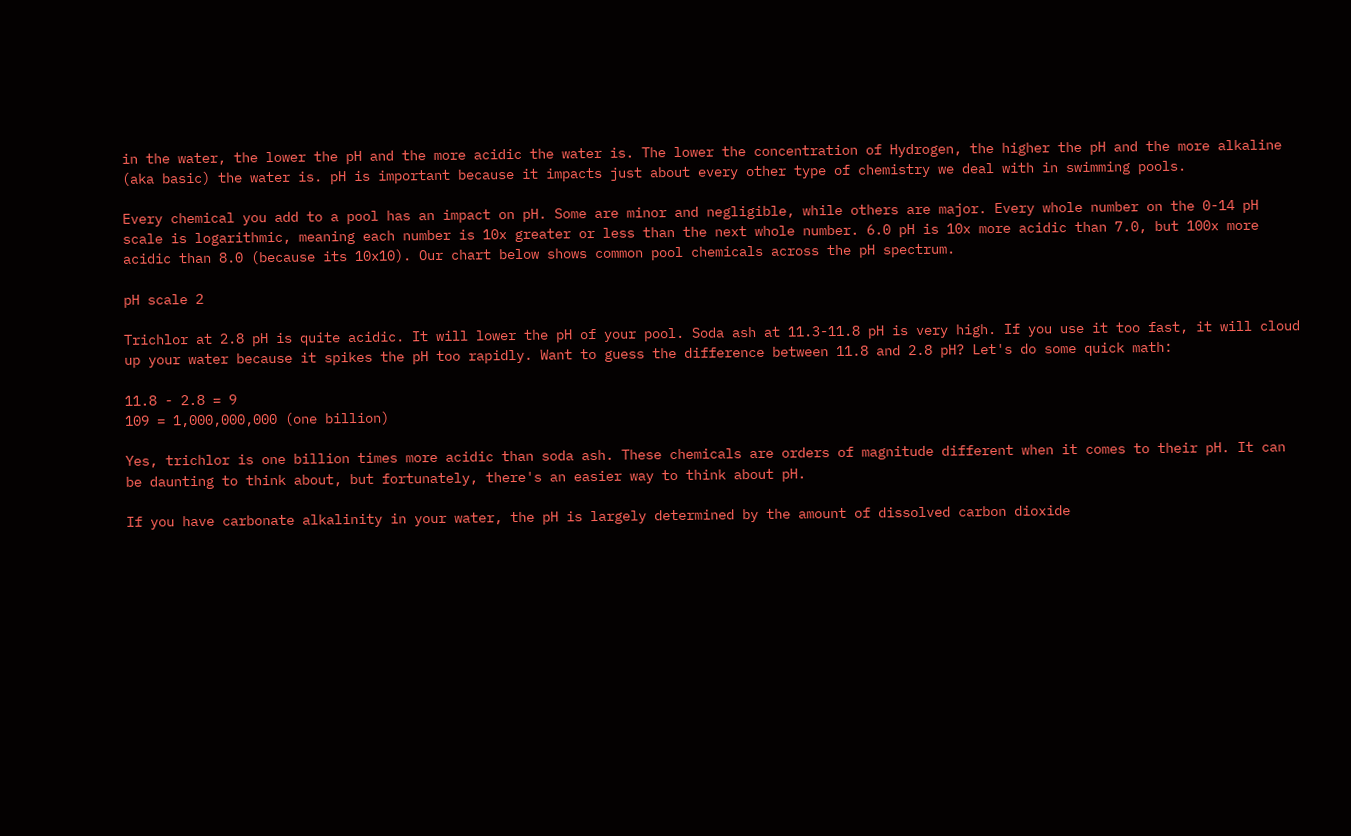in the water, the lower the pH and the more acidic the water is. The lower the concentration of Hydrogen, the higher the pH and the more alkaline (aka basic) the water is. pH is important because it impacts just about every other type of chemistry we deal with in swimming pools.

Every chemical you add to a pool has an impact on pH. Some are minor and negligible, while others are major. Every whole number on the 0-14 pH scale is logarithmic, meaning each number is 10x greater or less than the next whole number. 6.0 pH is 10x more acidic than 7.0, but 100x more acidic than 8.0 (because its 10x10). Our chart below shows common pool chemicals across the pH spectrum.

pH scale 2

Trichlor at 2.8 pH is quite acidic. It will lower the pH of your pool. Soda ash at 11.3-11.8 pH is very high. If you use it too fast, it will cloud up your water because it spikes the pH too rapidly. Want to guess the difference between 11.8 and 2.8 pH? Let's do some quick math:

11.8 - 2.8 = 9
109 = 1,000,000,000 (one billion)

Yes, trichlor is one billion times more acidic than soda ash. These chemicals are orders of magnitude different when it comes to their pH. It can be daunting to think about, but fortunately, there's an easier way to think about pH.

If you have carbonate alkalinity in your water, the pH is largely determined by the amount of dissolved carbon dioxide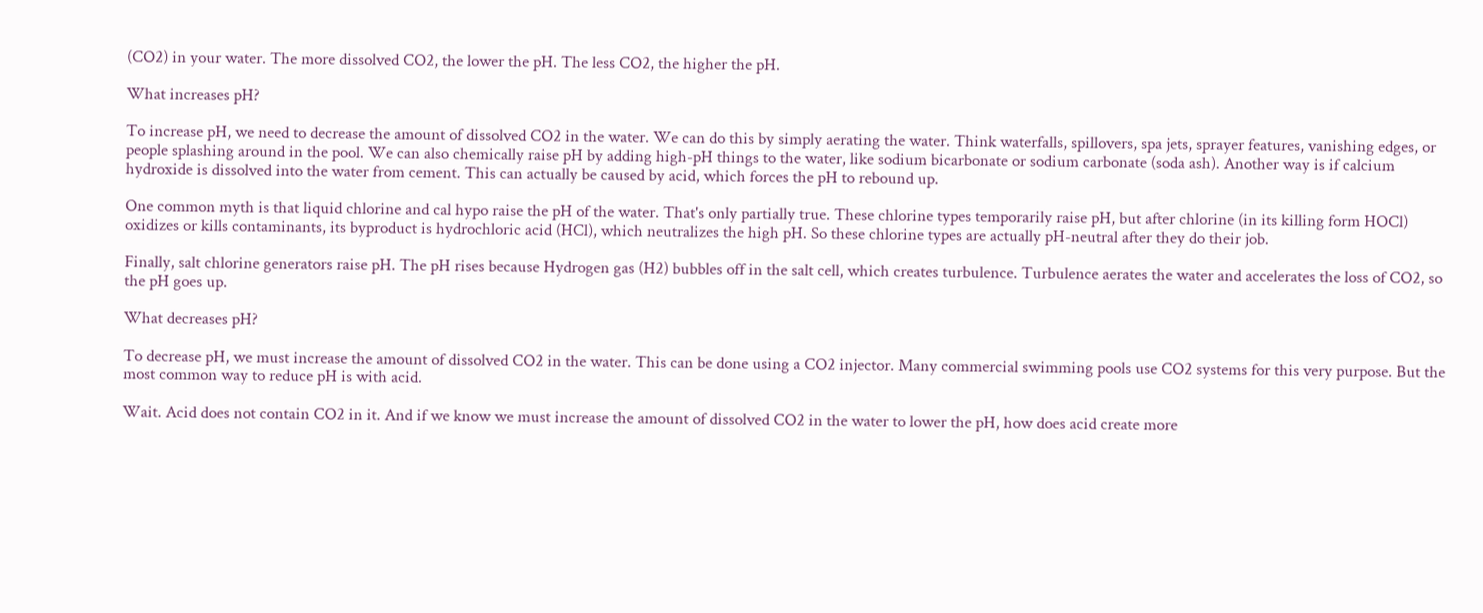(CO2) in your water. The more dissolved CO2, the lower the pH. The less CO2, the higher the pH.

What increases pH?

To increase pH, we need to decrease the amount of dissolved CO2 in the water. We can do this by simply aerating the water. Think waterfalls, spillovers, spa jets, sprayer features, vanishing edges, or people splashing around in the pool. We can also chemically raise pH by adding high-pH things to the water, like sodium bicarbonate or sodium carbonate (soda ash). Another way is if calcium hydroxide is dissolved into the water from cement. This can actually be caused by acid, which forces the pH to rebound up.

One common myth is that liquid chlorine and cal hypo raise the pH of the water. That's only partially true. These chlorine types temporarily raise pH, but after chlorine (in its killing form HOCl) oxidizes or kills contaminants, its byproduct is hydrochloric acid (HCl), which neutralizes the high pH. So these chlorine types are actually pH-neutral after they do their job.

Finally, salt chlorine generators raise pH. The pH rises because Hydrogen gas (H2) bubbles off in the salt cell, which creates turbulence. Turbulence aerates the water and accelerates the loss of CO2, so the pH goes up.

What decreases pH?

To decrease pH, we must increase the amount of dissolved CO2 in the water. This can be done using a CO2 injector. Many commercial swimming pools use CO2 systems for this very purpose. But the most common way to reduce pH is with acid.

Wait. Acid does not contain CO2 in it. And if we know we must increase the amount of dissolved CO2 in the water to lower the pH, how does acid create more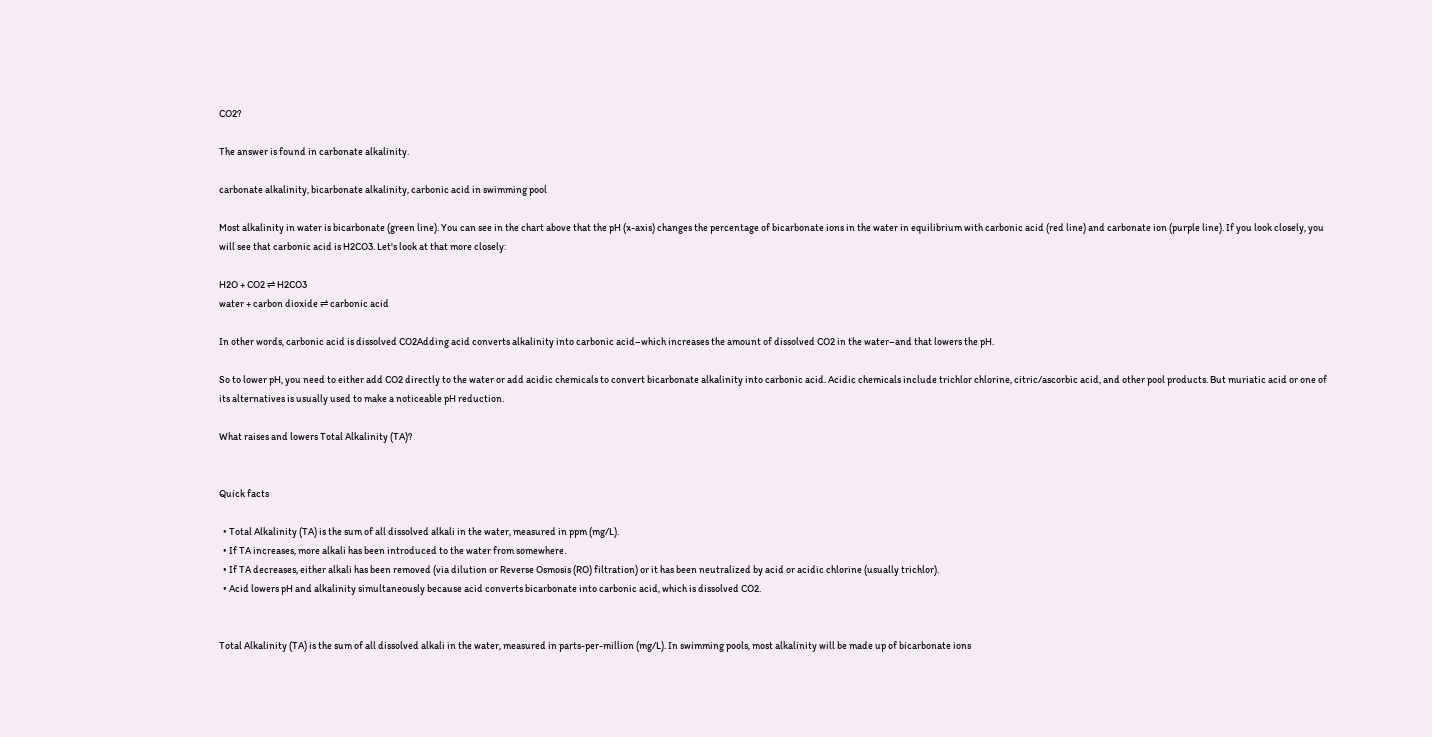CO2?

The answer is found in carbonate alkalinity.

carbonate alkalinity, bicarbonate alkalinity, carbonic acid in swimming pool

Most alkalinity in water is bicarbonate (green line). You can see in the chart above that the pH (x-axis) changes the percentage of bicarbonate ions in the water in equilibrium with carbonic acid (red line) and carbonate ion (purple line). If you look closely, you will see that carbonic acid is H2CO3. Let's look at that more closely:

H2O + CO2 ⇌ H2CO3
water + carbon dioxide ⇌ carbonic acid

In other words, carbonic acid is dissolved CO2Adding acid converts alkalinity into carbonic acid–which increases the amount of dissolved CO2 in the water–and that lowers the pH.

So to lower pH, you need to either add CO2 directly to the water or add acidic chemicals to convert bicarbonate alkalinity into carbonic acid. Acidic chemicals include trichlor chlorine, citric/ascorbic acid, and other pool products. But muriatic acid or one of its alternatives is usually used to make a noticeable pH reduction.

What raises and lowers Total Alkalinity (TA)?


Quick facts

  • Total Alkalinity (TA) is the sum of all dissolved alkali in the water, measured in ppm (mg/L).
  • If TA increases, more alkali has been introduced to the water from somewhere.
  • If TA decreases, either alkali has been removed (via dilution or Reverse Osmosis (RO) filtration) or it has been neutralized by acid or acidic chlorine (usually trichlor).
  • Acid lowers pH and alkalinity simultaneously because acid converts bicarbonate into carbonic acid, which is dissolved CO2.


Total Alkalinity (TA) is the sum of all dissolved alkali in the water, measured in parts-per-million (mg/L). In swimming pools, most alkalinity will be made up of bicarbonate ions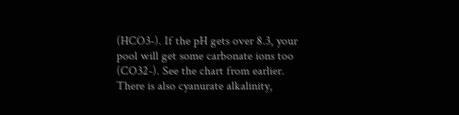(HCO3-). If the pH gets over 8.3, your pool will get some carbonate ions too (CO32-). See the chart from earlier. There is also cyanurate alkalinity,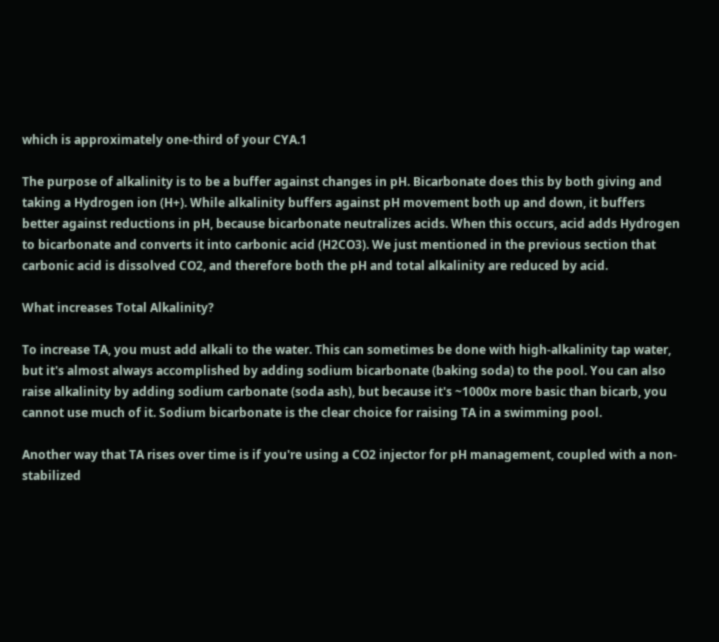which is approximately one-third of your CYA.1

The purpose of alkalinity is to be a buffer against changes in pH. Bicarbonate does this by both giving and taking a Hydrogen ion (H+). While alkalinity buffers against pH movement both up and down, it buffers better against reductions in pH, because bicarbonate neutralizes acids. When this occurs, acid adds Hydrogen to bicarbonate and converts it into carbonic acid (H2CO3). We just mentioned in the previous section that carbonic acid is dissolved CO2, and therefore both the pH and total alkalinity are reduced by acid.

What increases Total Alkalinity?

To increase TA, you must add alkali to the water. This can sometimes be done with high-alkalinity tap water, but it's almost always accomplished by adding sodium bicarbonate (baking soda) to the pool. You can also raise alkalinity by adding sodium carbonate (soda ash), but because it's ~1000x more basic than bicarb, you cannot use much of it. Sodium bicarbonate is the clear choice for raising TA in a swimming pool.

Another way that TA rises over time is if you're using a CO2 injector for pH management, coupled with a non-stabilized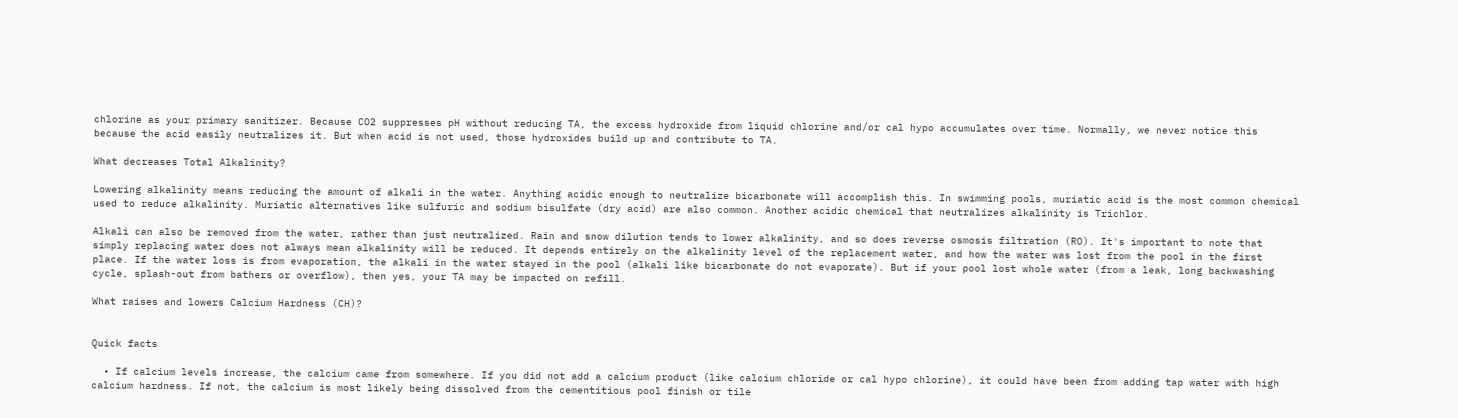chlorine as your primary sanitizer. Because CO2 suppresses pH without reducing TA, the excess hydroxide from liquid chlorine and/or cal hypo accumulates over time. Normally, we never notice this because the acid easily neutralizes it. But when acid is not used, those hydroxides build up and contribute to TA.

What decreases Total Alkalinity?

Lowering alkalinity means reducing the amount of alkali in the water. Anything acidic enough to neutralize bicarbonate will accomplish this. In swimming pools, muriatic acid is the most common chemical used to reduce alkalinity. Muriatic alternatives like sulfuric and sodium bisulfate (dry acid) are also common. Another acidic chemical that neutralizes alkalinity is Trichlor.

Alkali can also be removed from the water, rather than just neutralized. Rain and snow dilution tends to lower alkalinity, and so does reverse osmosis filtration (RO). It's important to note that simply replacing water does not always mean alkalinity will be reduced. It depends entirely on the alkalinity level of the replacement water, and how the water was lost from the pool in the first place. If the water loss is from evaporation, the alkali in the water stayed in the pool (alkali like bicarbonate do not evaporate). But if your pool lost whole water (from a leak, long backwashing cycle, splash-out from bathers or overflow), then yes, your TA may be impacted on refill.

What raises and lowers Calcium Hardness (CH)?


Quick facts

  • If calcium levels increase, the calcium came from somewhere. If you did not add a calcium product (like calcium chloride or cal hypo chlorine), it could have been from adding tap water with high calcium hardness. If not, the calcium is most likely being dissolved from the cementitious pool finish or tile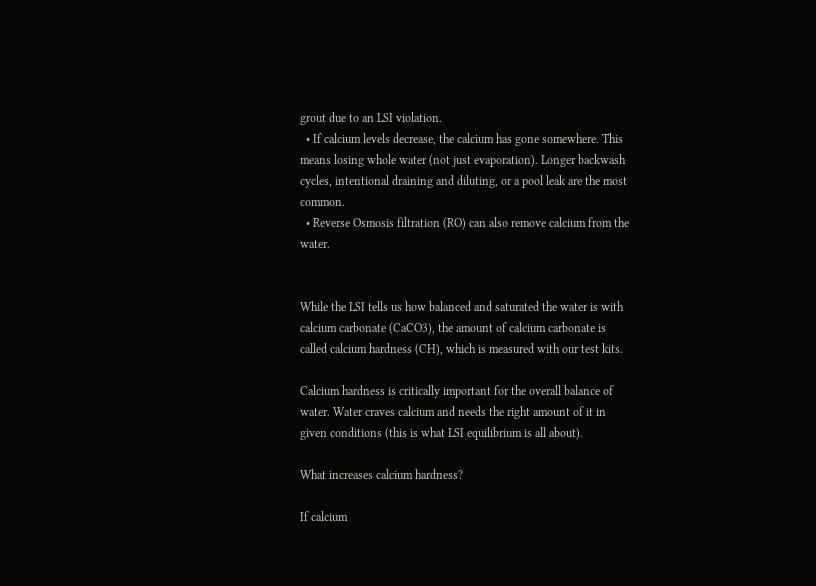grout due to an LSI violation.
  • If calcium levels decrease, the calcium has gone somewhere. This means losing whole water (not just evaporation). Longer backwash cycles, intentional draining and diluting, or a pool leak are the most common.
  • Reverse Osmosis filtration (RO) can also remove calcium from the water.


While the LSI tells us how balanced and saturated the water is with calcium carbonate (CaCO3), the amount of calcium carbonate is called calcium hardness (CH), which is measured with our test kits.

Calcium hardness is critically important for the overall balance of water. Water craves calcium and needs the right amount of it in given conditions (this is what LSI equilibrium is all about).

What increases calcium hardness?

If calcium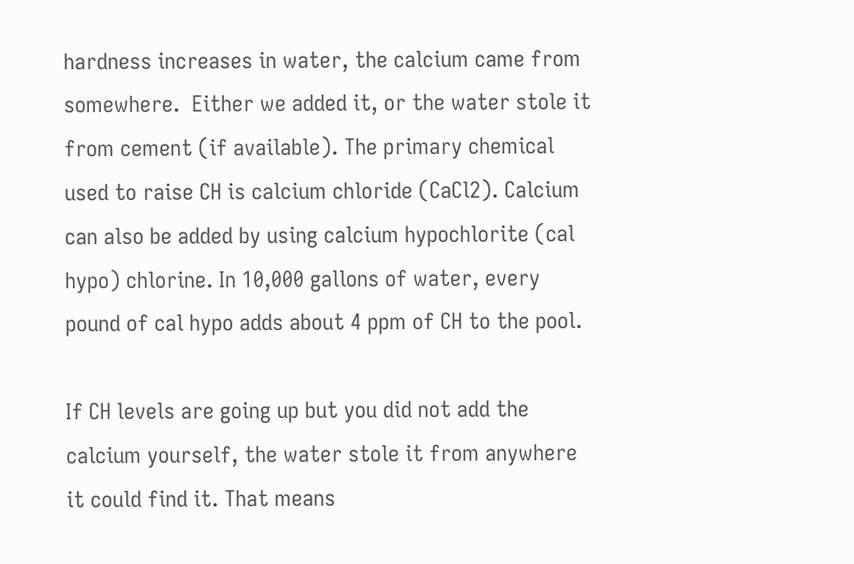hardness increases in water, the calcium came from somewhere.  Either we added it, or the water stole it from cement (if available). The primary chemical used to raise CH is calcium chloride (CaCl2). Calcium can also be added by using calcium hypochlorite (cal hypo) chlorine. In 10,000 gallons of water, every pound of cal hypo adds about 4 ppm of CH to the pool.

If CH levels are going up but you did not add the calcium yourself, the water stole it from anywhere it could find it. That means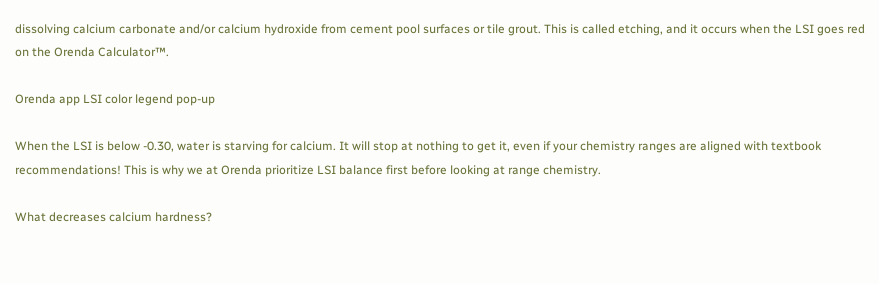dissolving calcium carbonate and/or calcium hydroxide from cement pool surfaces or tile grout. This is called etching, and it occurs when the LSI goes red on the Orenda Calculator™.

Orenda app LSI color legend pop-up

When the LSI is below -0.30, water is starving for calcium. It will stop at nothing to get it, even if your chemistry ranges are aligned with textbook recommendations! This is why we at Orenda prioritize LSI balance first before looking at range chemistry.

What decreases calcium hardness?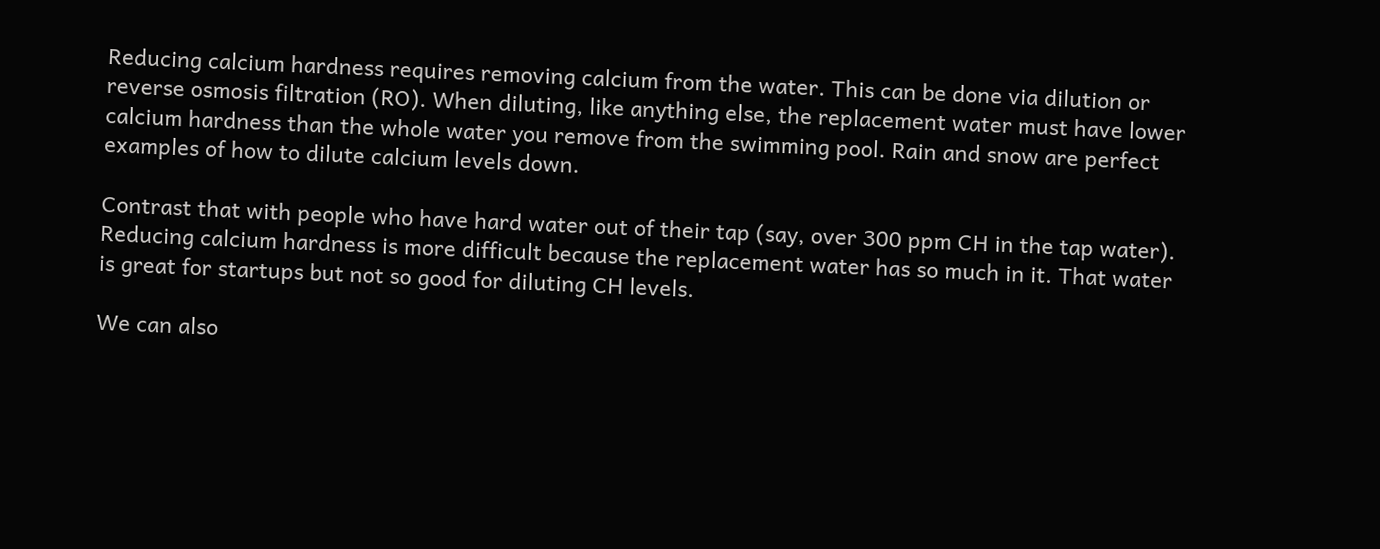Reducing calcium hardness requires removing calcium from the water. This can be done via dilution or reverse osmosis filtration (RO). When diluting, like anything else, the replacement water must have lower calcium hardness than the whole water you remove from the swimming pool. Rain and snow are perfect examples of how to dilute calcium levels down.

Contrast that with people who have hard water out of their tap (say, over 300 ppm CH in the tap water). Reducing calcium hardness is more difficult because the replacement water has so much in it. That water is great for startups but not so good for diluting CH levels.

We can also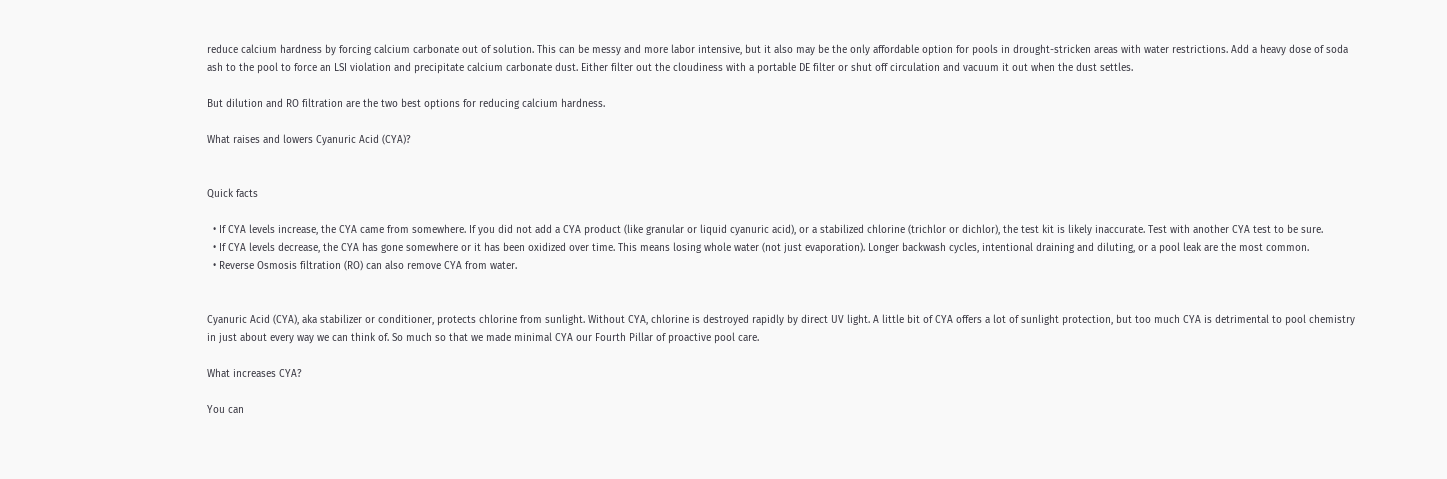reduce calcium hardness by forcing calcium carbonate out of solution. This can be messy and more labor intensive, but it also may be the only affordable option for pools in drought-stricken areas with water restrictions. Add a heavy dose of soda ash to the pool to force an LSI violation and precipitate calcium carbonate dust. Either filter out the cloudiness with a portable DE filter or shut off circulation and vacuum it out when the dust settles.

But dilution and RO filtration are the two best options for reducing calcium hardness.

What raises and lowers Cyanuric Acid (CYA)?


Quick facts

  • If CYA levels increase, the CYA came from somewhere. If you did not add a CYA product (like granular or liquid cyanuric acid), or a stabilized chlorine (trichlor or dichlor), the test kit is likely inaccurate. Test with another CYA test to be sure.
  • If CYA levels decrease, the CYA has gone somewhere or it has been oxidized over time. This means losing whole water (not just evaporation). Longer backwash cycles, intentional draining and diluting, or a pool leak are the most common.
  • Reverse Osmosis filtration (RO) can also remove CYA from water.


Cyanuric Acid (CYA), aka stabilizer or conditioner, protects chlorine from sunlight. Without CYA, chlorine is destroyed rapidly by direct UV light. A little bit of CYA offers a lot of sunlight protection, but too much CYA is detrimental to pool chemistry in just about every way we can think of. So much so that we made minimal CYA our Fourth Pillar of proactive pool care.

What increases CYA?

You can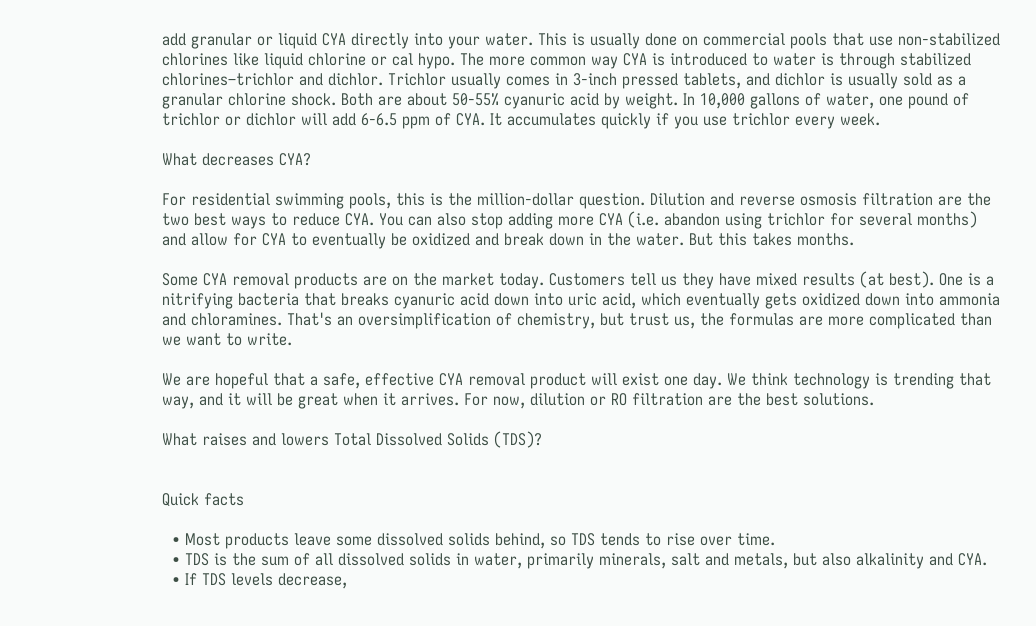add granular or liquid CYA directly into your water. This is usually done on commercial pools that use non-stabilized chlorines like liquid chlorine or cal hypo. The more common way CYA is introduced to water is through stabilized chlorines–trichlor and dichlor. Trichlor usually comes in 3-inch pressed tablets, and dichlor is usually sold as a granular chlorine shock. Both are about 50-55% cyanuric acid by weight. In 10,000 gallons of water, one pound of trichlor or dichlor will add 6-6.5 ppm of CYA. It accumulates quickly if you use trichlor every week.

What decreases CYA?

For residential swimming pools, this is the million-dollar question. Dilution and reverse osmosis filtration are the two best ways to reduce CYA. You can also stop adding more CYA (i.e. abandon using trichlor for several months) and allow for CYA to eventually be oxidized and break down in the water. But this takes months.

Some CYA removal products are on the market today. Customers tell us they have mixed results (at best). One is a nitrifying bacteria that breaks cyanuric acid down into uric acid, which eventually gets oxidized down into ammonia and chloramines. That's an oversimplification of chemistry, but trust us, the formulas are more complicated than we want to write.

We are hopeful that a safe, effective CYA removal product will exist one day. We think technology is trending that way, and it will be great when it arrives. For now, dilution or RO filtration are the best solutions.

What raises and lowers Total Dissolved Solids (TDS)?


Quick facts

  • Most products leave some dissolved solids behind, so TDS tends to rise over time.
  • TDS is the sum of all dissolved solids in water, primarily minerals, salt and metals, but also alkalinity and CYA.
  • If TDS levels decrease,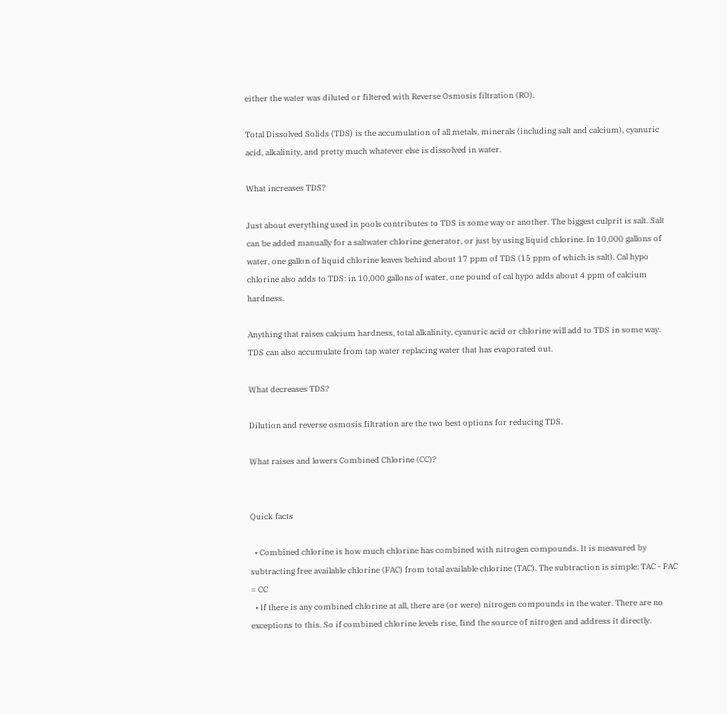either the water was diluted or filtered with Reverse Osmosis filtration (RO).

Total Dissolved Solids (TDS) is the accumulation of all metals, minerals (including salt and calcium), cyanuric acid, alkalinity, and pretty much whatever else is dissolved in water.

What increases TDS?

Just about everything used in pools contributes to TDS is some way or another. The biggest culprit is salt. Salt can be added manually for a saltwater chlorine generator, or just by using liquid chlorine. In 10,000 gallons of water, one gallon of liquid chlorine leaves behind about 17 ppm of TDS (15 ppm of which is salt). Cal hypo chlorine also adds to TDS: in 10,000 gallons of water, one pound of cal hypo adds about 4 ppm of calcium hardness.

Anything that raises calcium hardness, total alkalinity, cyanuric acid or chlorine will add to TDS in some way. TDS can also accumulate from tap water replacing water that has evaporated out.

What decreases TDS?

Dilution and reverse osmosis filtration are the two best options for reducing TDS.

What raises and lowers Combined Chlorine (CC)?


Quick facts

  • Combined chlorine is how much chlorine has combined with nitrogen compounds. It is measured by subtracting free available chlorine (FAC) from total available chlorine (TAC). The subtraction is simple: TAC - FAC = CC
  • If there is any combined chlorine at all, there are (or were) nitrogen compounds in the water. There are no exceptions to this. So if combined chlorine levels rise, find the source of nitrogen and address it directly.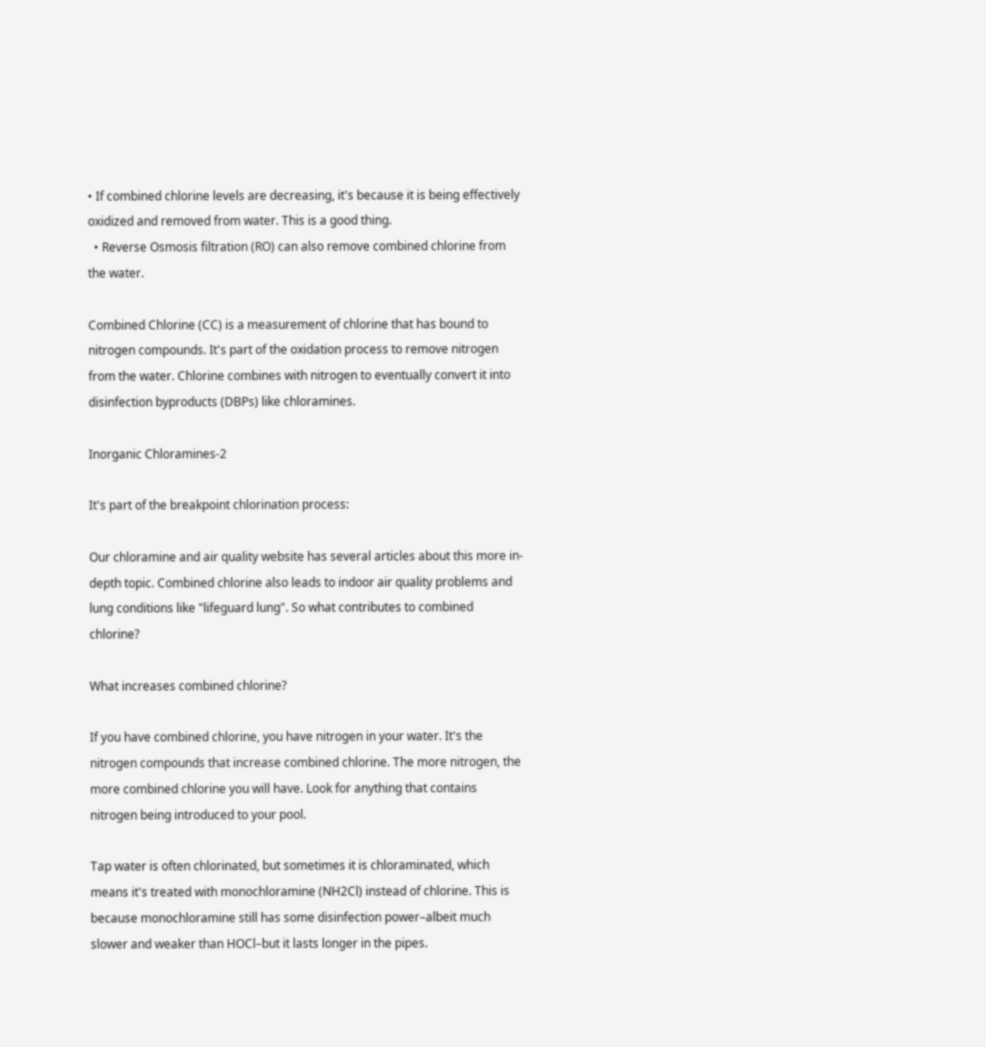• If combined chlorine levels are decreasing, it's because it is being effectively oxidized and removed from water. This is a good thing.
  • Reverse Osmosis filtration (RO) can also remove combined chlorine from the water.

Combined Chlorine (CC) is a measurement of chlorine that has bound to nitrogen compounds. It's part of the oxidation process to remove nitrogen from the water. Chlorine combines with nitrogen to eventually convert it into disinfection byproducts (DBPs) like chloramines.

Inorganic Chloramines-2

It's part of the breakpoint chlorination process:

Our chloramine and air quality website has several articles about this more in-depth topic. Combined chlorine also leads to indoor air quality problems and lung conditions like "lifeguard lung". So what contributes to combined chlorine?

What increases combined chlorine?

If you have combined chlorine, you have nitrogen in your water. It's the nitrogen compounds that increase combined chlorine. The more nitrogen, the more combined chlorine you will have. Look for anything that contains nitrogen being introduced to your pool.

Tap water is often chlorinated, but sometimes it is chloraminated, which means it's treated with monochloramine (NH2Cl) instead of chlorine. This is because monochloramine still has some disinfection power–albeit much slower and weaker than HOCl–but it lasts longer in the pipes.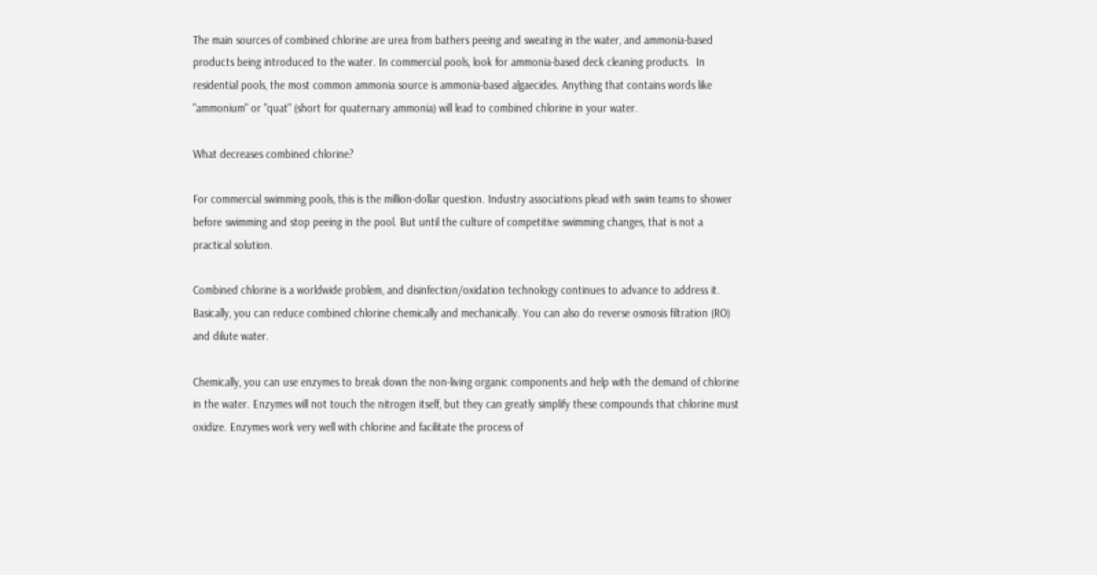The main sources of combined chlorine are urea from bathers peeing and sweating in the water, and ammonia-based products being introduced to the water. In commercial pools, look for ammonia-based deck cleaning products.  In residential pools, the most common ammonia source is ammonia-based algaecides. Anything that contains words like "ammonium" or "quat" (short for quaternary ammonia) will lead to combined chlorine in your water.

What decreases combined chlorine?

For commercial swimming pools, this is the million-dollar question. Industry associations plead with swim teams to shower before swimming and stop peeing in the pool. But until the culture of competitive swimming changes, that is not a practical solution.

Combined chlorine is a worldwide problem, and disinfection/oxidation technology continues to advance to address it. Basically, you can reduce combined chlorine chemically and mechanically. You can also do reverse osmosis filtration (RO) and dilute water.

Chemically, you can use enzymes to break down the non-living organic components and help with the demand of chlorine in the water. Enzymes will not touch the nitrogen itself, but they can greatly simplify these compounds that chlorine must oxidize. Enzymes work very well with chlorine and facilitate the process of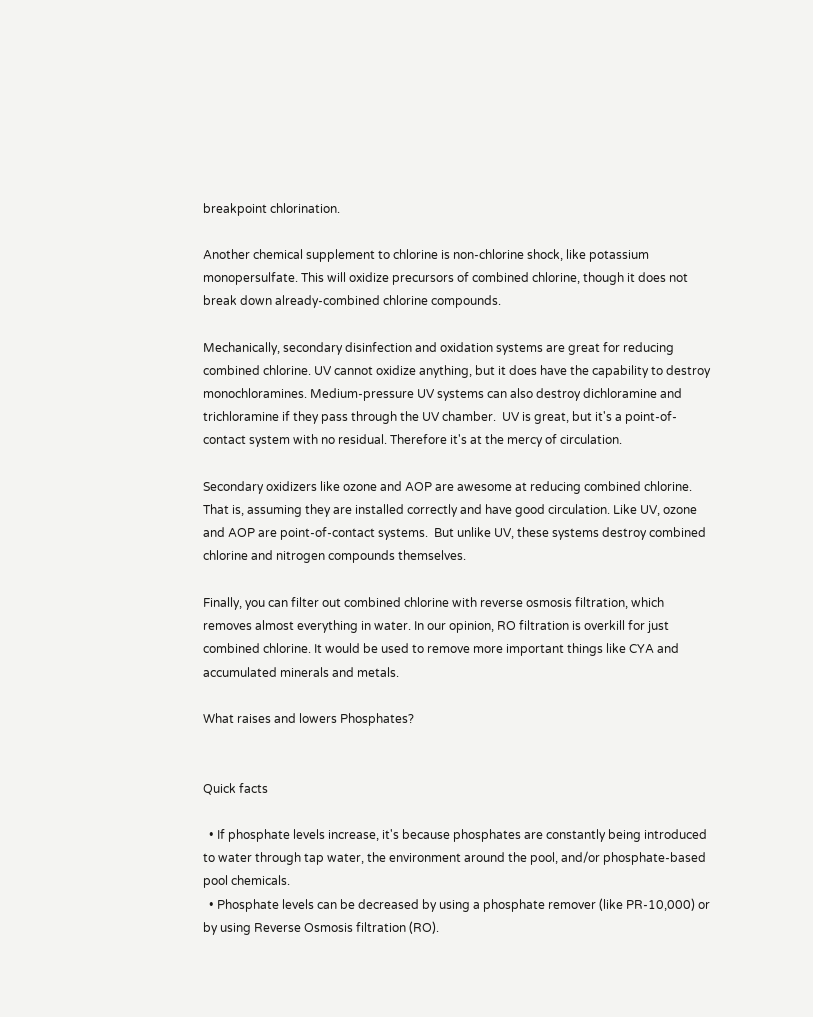breakpoint chlorination.

Another chemical supplement to chlorine is non-chlorine shock, like potassium monopersulfate. This will oxidize precursors of combined chlorine, though it does not break down already-combined chlorine compounds.

Mechanically, secondary disinfection and oxidation systems are great for reducing combined chlorine. UV cannot oxidize anything, but it does have the capability to destroy monochloramines. Medium-pressure UV systems can also destroy dichloramine and trichloramine if they pass through the UV chamber.  UV is great, but it's a point-of-contact system with no residual. Therefore it's at the mercy of circulation.

Secondary oxidizers like ozone and AOP are awesome at reducing combined chlorine. That is, assuming they are installed correctly and have good circulation. Like UV, ozone and AOP are point-of-contact systems.  But unlike UV, these systems destroy combined chlorine and nitrogen compounds themselves.

Finally, you can filter out combined chlorine with reverse osmosis filtration, which removes almost everything in water. In our opinion, RO filtration is overkill for just combined chlorine. It would be used to remove more important things like CYA and accumulated minerals and metals.

What raises and lowers Phosphates?


Quick facts

  • If phosphate levels increase, it's because phosphates are constantly being introduced to water through tap water, the environment around the pool, and/or phosphate-based pool chemicals.
  • Phosphate levels can be decreased by using a phosphate remover (like PR-10,000) or by using Reverse Osmosis filtration (RO).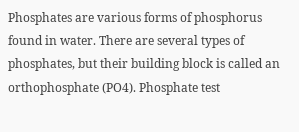Phosphates are various forms of phosphorus found in water. There are several types of phosphates, but their building block is called an orthophosphate (PO4). Phosphate test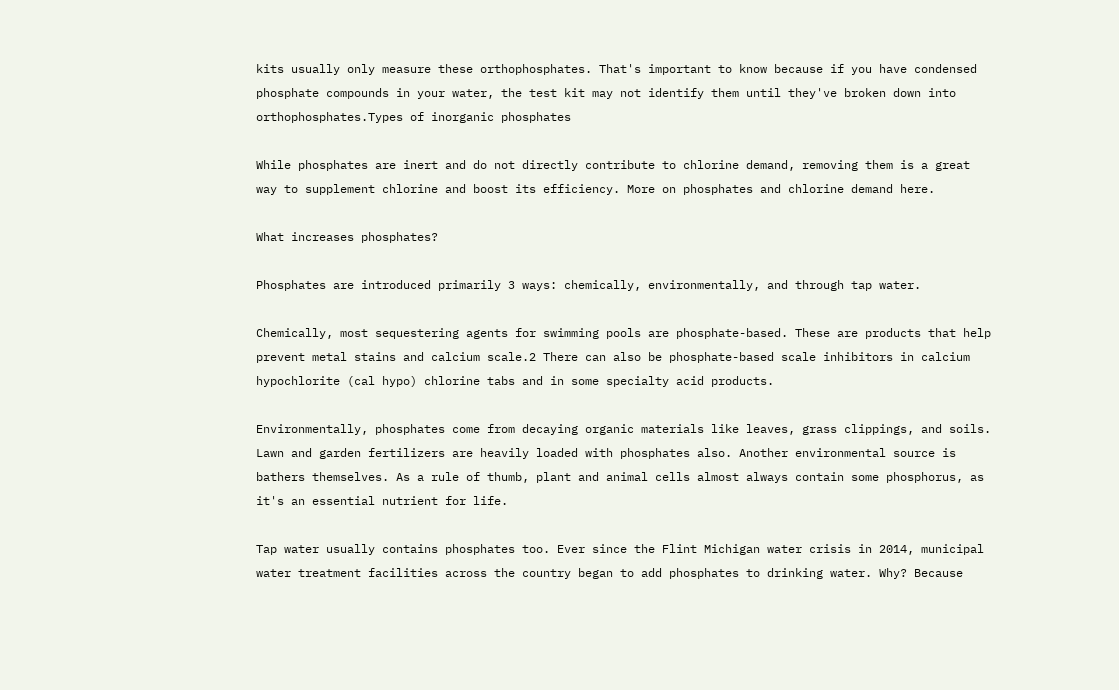kits usually only measure these orthophosphates. That's important to know because if you have condensed phosphate compounds in your water, the test kit may not identify them until they've broken down into orthophosphates.Types of inorganic phosphates

While phosphates are inert and do not directly contribute to chlorine demand, removing them is a great way to supplement chlorine and boost its efficiency. More on phosphates and chlorine demand here.

What increases phosphates?

Phosphates are introduced primarily 3 ways: chemically, environmentally, and through tap water.

Chemically, most sequestering agents for swimming pools are phosphate-based. These are products that help prevent metal stains and calcium scale.2 There can also be phosphate-based scale inhibitors in calcium hypochlorite (cal hypo) chlorine tabs and in some specialty acid products.

Environmentally, phosphates come from decaying organic materials like leaves, grass clippings, and soils. Lawn and garden fertilizers are heavily loaded with phosphates also. Another environmental source is bathers themselves. As a rule of thumb, plant and animal cells almost always contain some phosphorus, as it's an essential nutrient for life.

Tap water usually contains phosphates too. Ever since the Flint Michigan water crisis in 2014, municipal water treatment facilities across the country began to add phosphates to drinking water. Why? Because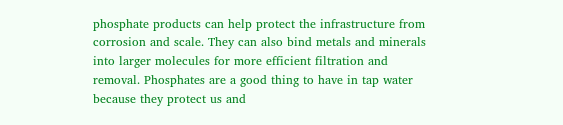phosphate products can help protect the infrastructure from corrosion and scale. They can also bind metals and minerals into larger molecules for more efficient filtration and removal. Phosphates are a good thing to have in tap water because they protect us and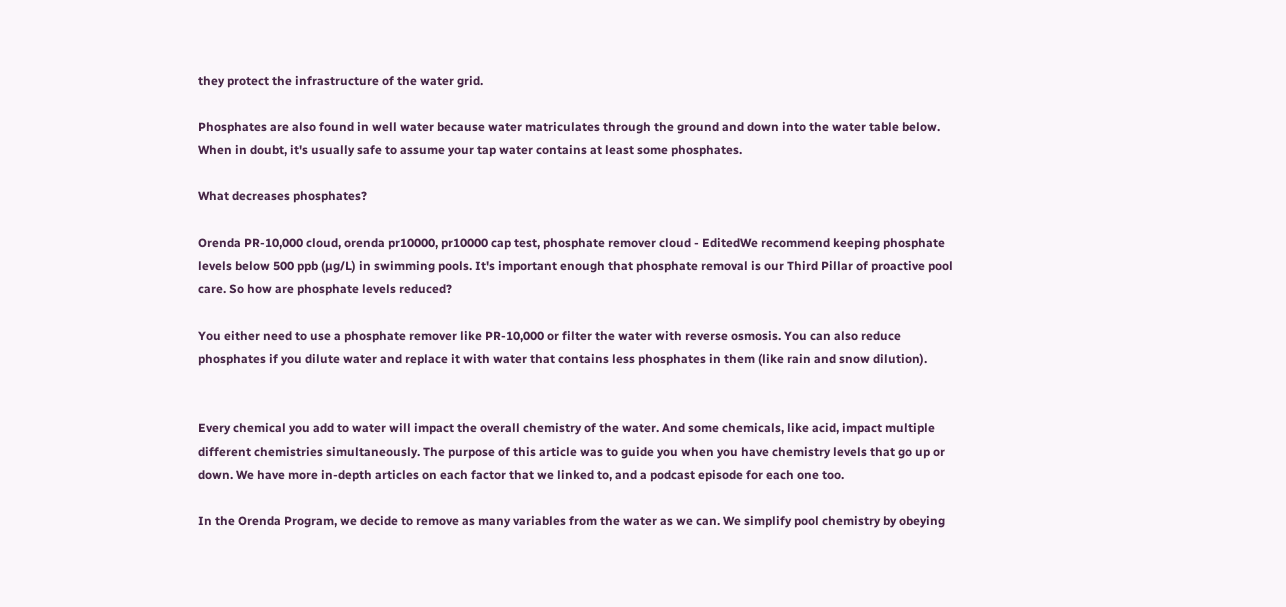they protect the infrastructure of the water grid.

Phosphates are also found in well water because water matriculates through the ground and down into the water table below. When in doubt, it's usually safe to assume your tap water contains at least some phosphates.

What decreases phosphates?

Orenda PR-10,000 cloud, orenda pr10000, pr10000 cap test, phosphate remover cloud - EditedWe recommend keeping phosphate levels below 500 ppb (µg/L) in swimming pools. It's important enough that phosphate removal is our Third Pillar of proactive pool care. So how are phosphate levels reduced?

You either need to use a phosphate remover like PR-10,000 or filter the water with reverse osmosis. You can also reduce phosphates if you dilute water and replace it with water that contains less phosphates in them (like rain and snow dilution).


Every chemical you add to water will impact the overall chemistry of the water. And some chemicals, like acid, impact multiple different chemistries simultaneously. The purpose of this article was to guide you when you have chemistry levels that go up or down. We have more in-depth articles on each factor that we linked to, and a podcast episode for each one too.

In the Orenda Program, we decide to remove as many variables from the water as we can. We simplify pool chemistry by obeying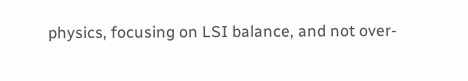physics, focusing on LSI balance, and not over-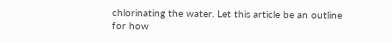chlorinating the water. Let this article be an outline for how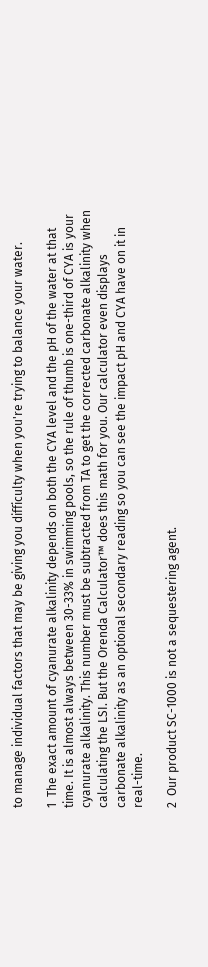to manage individual factors that may be giving you difficulty when you're trying to balance your water.

1  The exact amount of cyanurate alkalinity depends on both the CYA level and the pH of the water at that time. It is almost always between 30-33% in swimming pools, so the rule of thumb is one-third of CYA is your cyanurate alkalinity. This number must be subtracted from TA to get the corrected carbonate alkalinity when calculating the LSI. But the Orenda Calculator™ does this math for you. Our calculator even displays carbonate alkalinity as an optional secondary reading so you can see the impact pH and CYA have on it in real-time.

2  Our product SC-1000 is not a sequestering agent.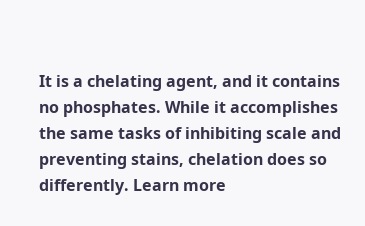It is a chelating agent, and it contains no phosphates. While it accomplishes the same tasks of inhibiting scale and preventing stains, chelation does so differently. Learn more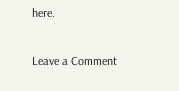here.

Leave a Comment